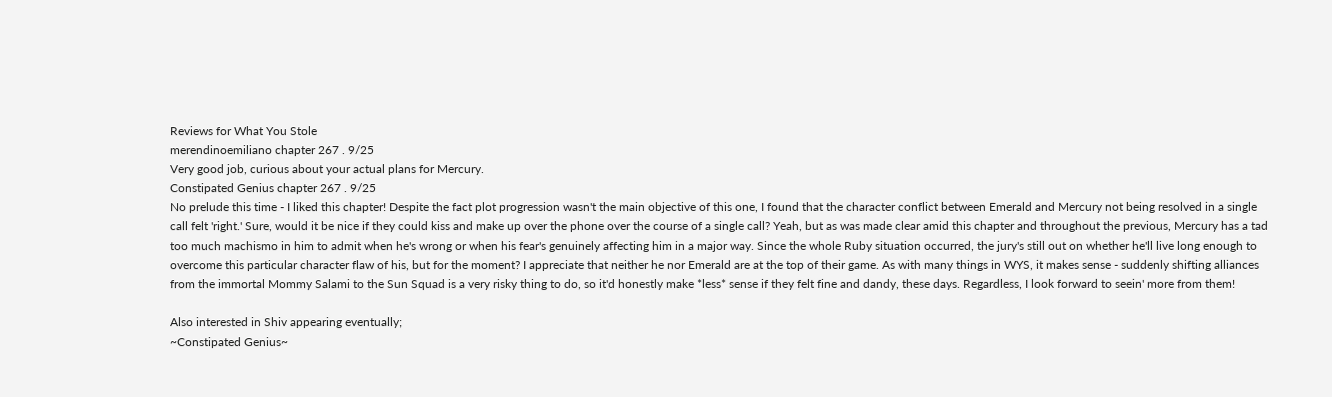Reviews for What You Stole
merendinoemiliano chapter 267 . 9/25
Very good job, curious about your actual plans for Mercury.
Constipated Genius chapter 267 . 9/25
No prelude this time - I liked this chapter! Despite the fact plot progression wasn't the main objective of this one, I found that the character conflict between Emerald and Mercury not being resolved in a single call felt 'right.' Sure, would it be nice if they could kiss and make up over the phone over the course of a single call? Yeah, but as was made clear amid this chapter and throughout the previous, Mercury has a tad too much machismo in him to admit when he's wrong or when his fear's genuinely affecting him in a major way. Since the whole Ruby situation occurred, the jury's still out on whether he'll live long enough to overcome this particular character flaw of his, but for the moment? I appreciate that neither he nor Emerald are at the top of their game. As with many things in WYS, it makes sense - suddenly shifting alliances from the immortal Mommy Salami to the Sun Squad is a very risky thing to do, so it'd honestly make *less* sense if they felt fine and dandy, these days. Regardless, I look forward to seein' more from them!

Also interested in Shiv appearing eventually;
~Constipated Genius~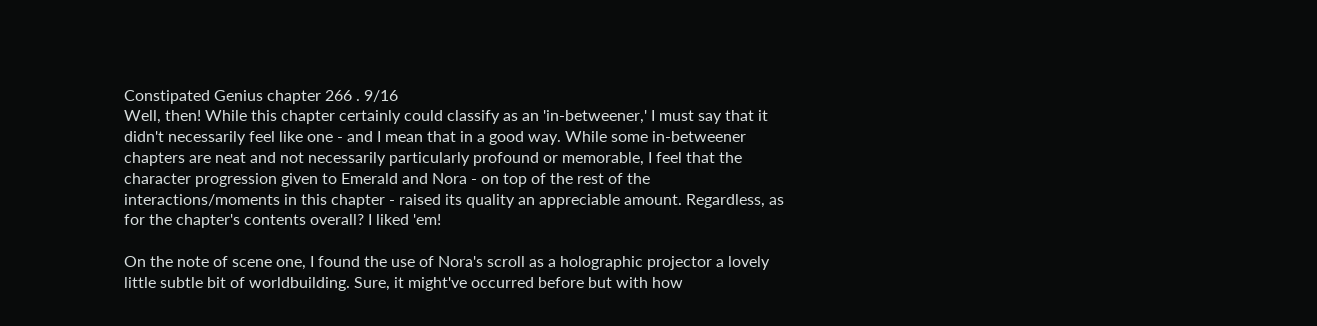Constipated Genius chapter 266 . 9/16
Well, then! While this chapter certainly could classify as an 'in-betweener,' I must say that it didn't necessarily feel like one - and I mean that in a good way. While some in-betweener chapters are neat and not necessarily particularly profound or memorable, I feel that the character progression given to Emerald and Nora - on top of the rest of the interactions/moments in this chapter - raised its quality an appreciable amount. Regardless, as for the chapter's contents overall? I liked 'em!

On the note of scene one, I found the use of Nora's scroll as a holographic projector a lovely little subtle bit of worldbuilding. Sure, it might've occurred before but with how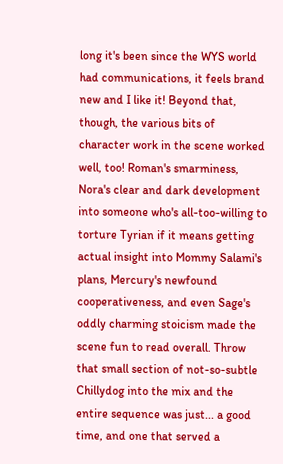long it's been since the WYS world had communications, it feels brand new and I like it! Beyond that, though, the various bits of character work in the scene worked well, too! Roman's smarminess, Nora's clear and dark development into someone who's all-too-willing to torture Tyrian if it means getting actual insight into Mommy Salami's plans, Mercury's newfound cooperativeness, and even Sage's oddly charming stoicism made the scene fun to read overall. Throw that small section of not-so-subtle Chillydog into the mix and the entire sequence was just... a good time, and one that served a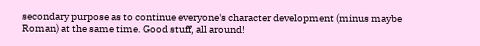secondary purpose as to continue everyone's character development (minus maybe Roman) at the same time. Good stuff, all around!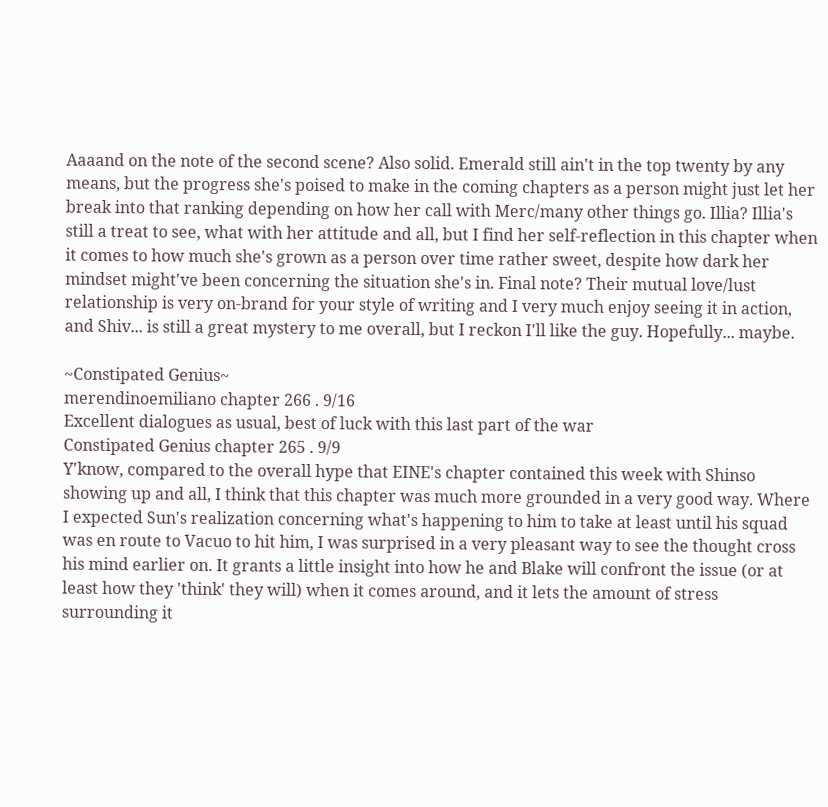Aaaand on the note of the second scene? Also solid. Emerald still ain't in the top twenty by any means, but the progress she's poised to make in the coming chapters as a person might just let her break into that ranking depending on how her call with Merc/many other things go. Illia? Illia's still a treat to see, what with her attitude and all, but I find her self-reflection in this chapter when it comes to how much she's grown as a person over time rather sweet, despite how dark her mindset might've been concerning the situation she's in. Final note? Their mutual love/lust relationship is very on-brand for your style of writing and I very much enjoy seeing it in action, and Shiv... is still a great mystery to me overall, but I reckon I'll like the guy. Hopefully... maybe.

~Constipated Genius~
merendinoemiliano chapter 266 . 9/16
Excellent dialogues as usual, best of luck with this last part of the war
Constipated Genius chapter 265 . 9/9
Y'know, compared to the overall hype that EINE's chapter contained this week with Shinso showing up and all, I think that this chapter was much more grounded in a very good way. Where I expected Sun's realization concerning what's happening to him to take at least until his squad was en route to Vacuo to hit him, I was surprised in a very pleasant way to see the thought cross his mind earlier on. It grants a little insight into how he and Blake will confront the issue (or at least how they 'think' they will) when it comes around, and it lets the amount of stress surrounding it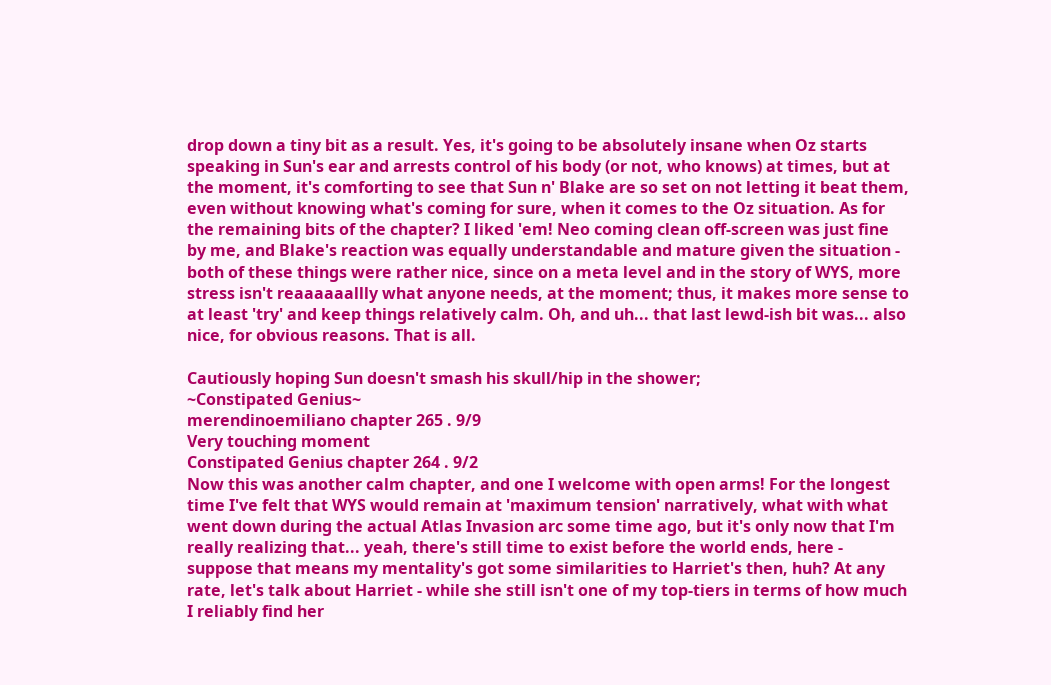drop down a tiny bit as a result. Yes, it's going to be absolutely insane when Oz starts speaking in Sun's ear and arrests control of his body (or not, who knows) at times, but at the moment, it's comforting to see that Sun n' Blake are so set on not letting it beat them, even without knowing what's coming for sure, when it comes to the Oz situation. As for the remaining bits of the chapter? I liked 'em! Neo coming clean off-screen was just fine by me, and Blake's reaction was equally understandable and mature given the situation - both of these things were rather nice, since on a meta level and in the story of WYS, more stress isn't reaaaaaallly what anyone needs, at the moment; thus, it makes more sense to at least 'try' and keep things relatively calm. Oh, and uh... that last lewd-ish bit was... also nice, for obvious reasons. That is all.

Cautiously hoping Sun doesn't smash his skull/hip in the shower;
~Constipated Genius~
merendinoemiliano chapter 265 . 9/9
Very touching moment
Constipated Genius chapter 264 . 9/2
Now this was another calm chapter, and one I welcome with open arms! For the longest time I've felt that WYS would remain at 'maximum tension' narratively, what with what went down during the actual Atlas Invasion arc some time ago, but it's only now that I'm really realizing that... yeah, there's still time to exist before the world ends, here - suppose that means my mentality's got some similarities to Harriet's then, huh? At any rate, let's talk about Harriet - while she still isn't one of my top-tiers in terms of how much I reliably find her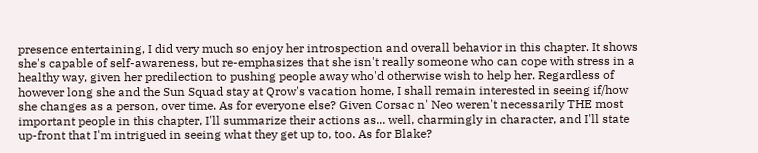presence entertaining, I did very much so enjoy her introspection and overall behavior in this chapter. It shows she's capable of self-awareness, but re-emphasizes that she isn't really someone who can cope with stress in a healthy way, given her predilection to pushing people away who'd otherwise wish to help her. Regardless of however long she and the Sun Squad stay at Qrow's vacation home, I shall remain interested in seeing if/how she changes as a person, over time. As for everyone else? Given Corsac n' Neo weren't necessarily THE most important people in this chapter, I'll summarize their actions as... well, charmingly in character, and I'll state up-front that I'm intrigued in seeing what they get up to, too. As for Blake?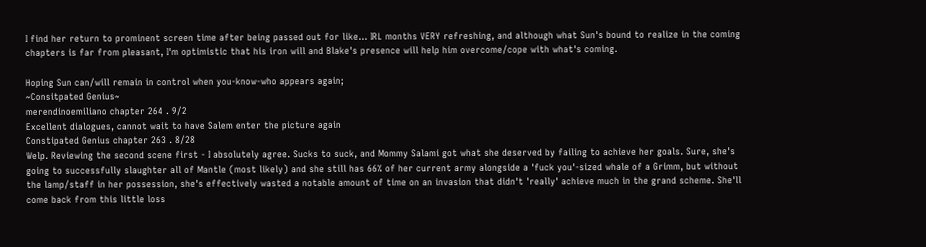I find her return to prominent screen time after being passed out for like... IRL months VERY refreshing, and although what Sun's bound to realize in the coming chapters is far from pleasant, I'm optimistic that his iron will and Blake's presence will help him overcome/cope with what's coming.

Hoping Sun can/will remain in control when you-know-who appears again;
~Consitpated Genius~
merendinoemiliano chapter 264 . 9/2
Excellent dialogues, cannot wait to have Salem enter the picture again
Constipated Genius chapter 263 . 8/28
Welp. Reviewing the second scene first - I absolutely agree. Sucks to suck, and Mommy Salami got what she deserved by failing to achieve her goals. Sure, she's going to successfully slaughter all of Mantle (most likely) and she still has 66% of her current army alongside a 'fuck you'-sized whale of a Grimm, but without the lamp/staff in her possession, she's effectively wasted a notable amount of time on an invasion that didn't 'really' achieve much in the grand scheme. She'll come back from this little loss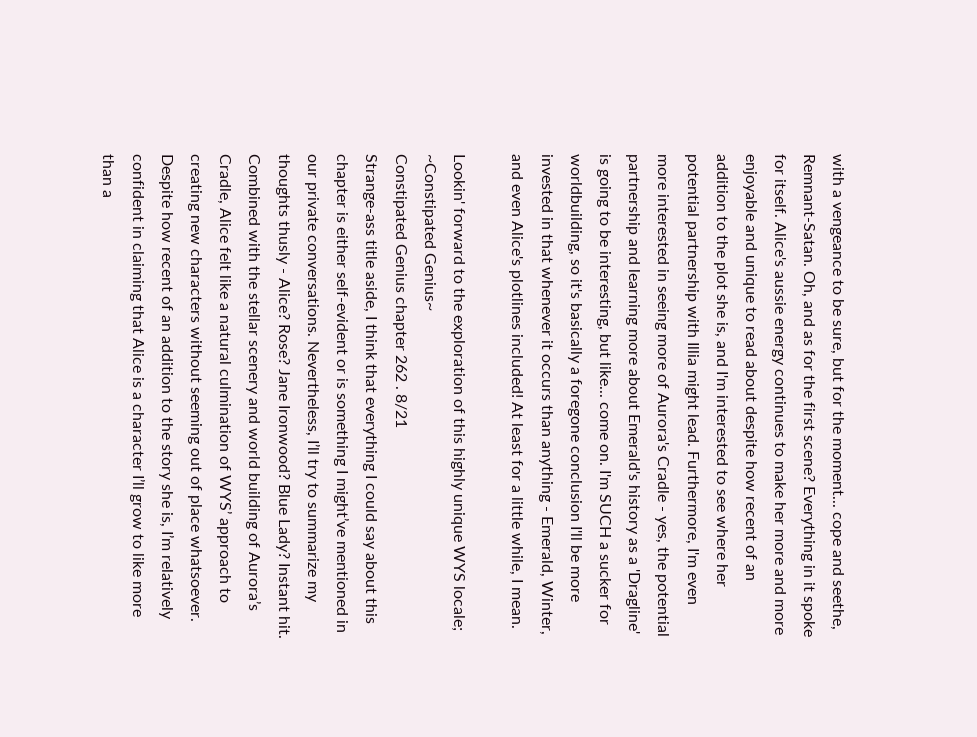with a vengeance to be sure, but for the moment... cope and seethe, Remnant-Satan. Oh, and as for the first scene? Everything in it spoke for itself. Alice's aussie energy continues to make her more and more enjoyable and unique to read about despite how recent of an addition to the plot she is, and I'm interested to see where her potential partnership with Illia might lead. Furthermore, I'm even more interested in seeing more of Aurora's Cradle - yes, the potential partnership and learning more about Emerald's history as a 'Dragline' is going to be interesting, but like... come on. I'm SUCH a sucker for worldbuilding, so it's basically a foregone conclusion I'll be more invested in that whenever it occurs than anything - Emerald, Winter, and even Alice's plotlines included! At least for a little while, I mean.

Lookin' forward to the exploration of this highly unique WYS locale;
~Constipated Genius~
Constipated Genius chapter 262 . 8/21
Strange-ass title aside, I think that everything I could say about this chapter is either self-evident or is something I might’ve mentioned in our private conversations. Nevertheless, I’ll try to summarize my thoughts thusly - Alice? Rose? Jane Ironwood? Blue Lady? Instant hit. Combined with the stellar scenery and world building of Aurora’s Cradle, Alice felt like a natural culmination of WYS’ approach to creating new characters without seeming out of place whatsoever. Despite how recent of an addition to the story she is, I’m relatively confident in claiming that Alice is a character I’ll grow to like more than a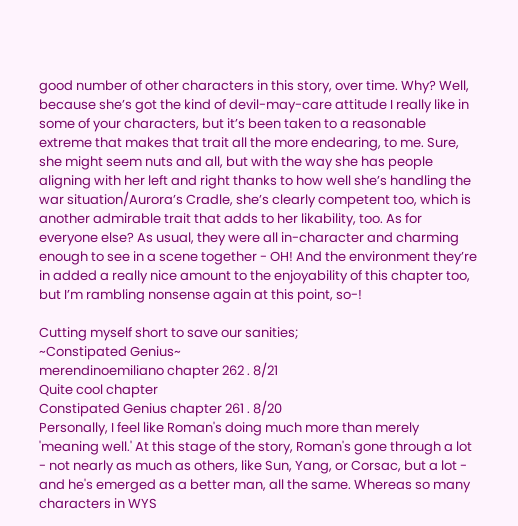good number of other characters in this story, over time. Why? Well, because she’s got the kind of devil-may-care attitude I really like in some of your characters, but it’s been taken to a reasonable extreme that makes that trait all the more endearing, to me. Sure, she might seem nuts and all, but with the way she has people aligning with her left and right thanks to how well she’s handling the war situation/Aurora’s Cradle, she’s clearly competent too, which is another admirable trait that adds to her likability, too. As for everyone else? As usual, they were all in-character and charming enough to see in a scene together - OH! And the environment they’re in added a really nice amount to the enjoyability of this chapter too, but I’m rambling nonsense again at this point, so-!

Cutting myself short to save our sanities;
~Constipated Genius~
merendinoemiliano chapter 262 . 8/21
Quite cool chapter
Constipated Genius chapter 261 . 8/20
Personally, I feel like Roman's doing much more than merely 'meaning well.' At this stage of the story, Roman's gone through a lot - not nearly as much as others, like Sun, Yang, or Corsac, but a lot - and he's emerged as a better man, all the same. Whereas so many characters in WYS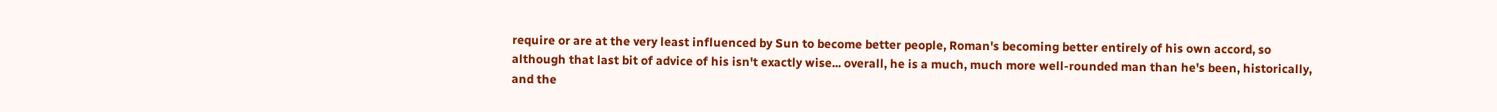require or are at the very least influenced by Sun to become better people, Roman's becoming better entirely of his own accord, so although that last bit of advice of his isn't exactly wise... overall, he is a much, much more well-rounded man than he's been, historically, and the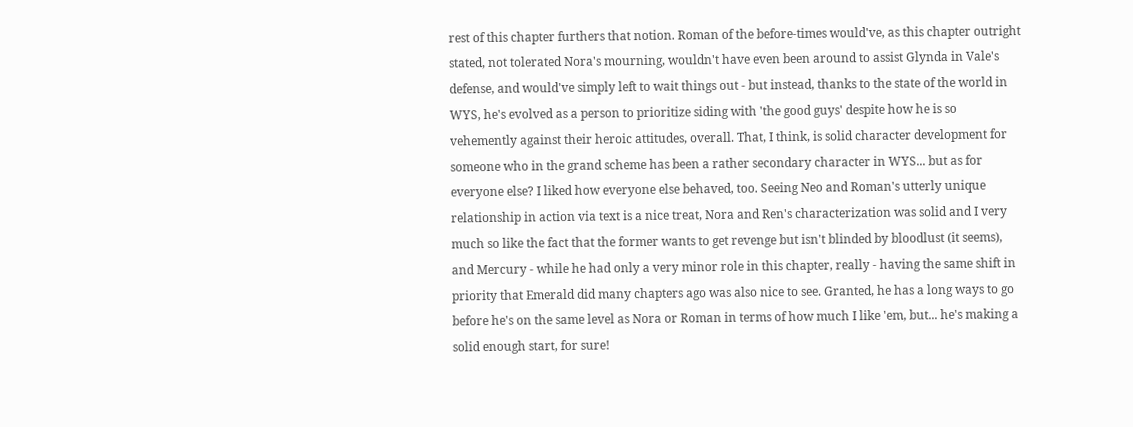rest of this chapter furthers that notion. Roman of the before-times would've, as this chapter outright stated, not tolerated Nora's mourning, wouldn't have even been around to assist Glynda in Vale's defense, and would've simply left to wait things out - but instead, thanks to the state of the world in WYS, he's evolved as a person to prioritize siding with 'the good guys' despite how he is so vehemently against their heroic attitudes, overall. That, I think, is solid character development for someone who in the grand scheme has been a rather secondary character in WYS... but as for everyone else? I liked how everyone else behaved, too. Seeing Neo and Roman's utterly unique relationship in action via text is a nice treat, Nora and Ren's characterization was solid and I very much so like the fact that the former wants to get revenge but isn't blinded by bloodlust (it seems), and Mercury - while he had only a very minor role in this chapter, really - having the same shift in priority that Emerald did many chapters ago was also nice to see. Granted, he has a long ways to go before he's on the same level as Nora or Roman in terms of how much I like 'em, but... he's making a solid enough start, for sure!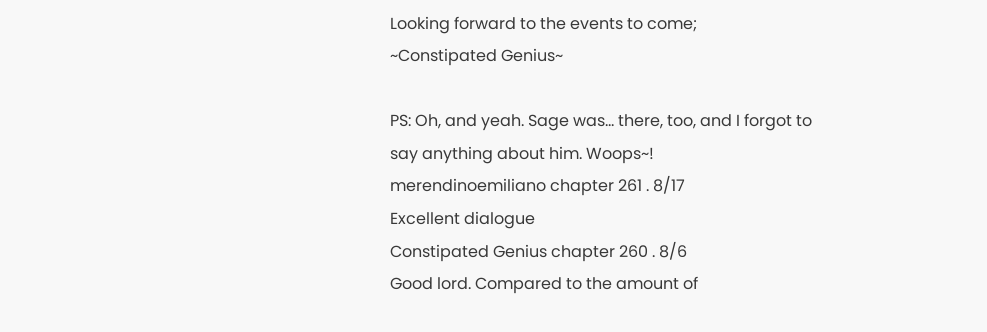Looking forward to the events to come;
~Constipated Genius~

PS: Oh, and yeah. Sage was... there, too, and I forgot to say anything about him. Woops~!
merendinoemiliano chapter 261 . 8/17
Excellent dialogue
Constipated Genius chapter 260 . 8/6
Good lord. Compared to the amount of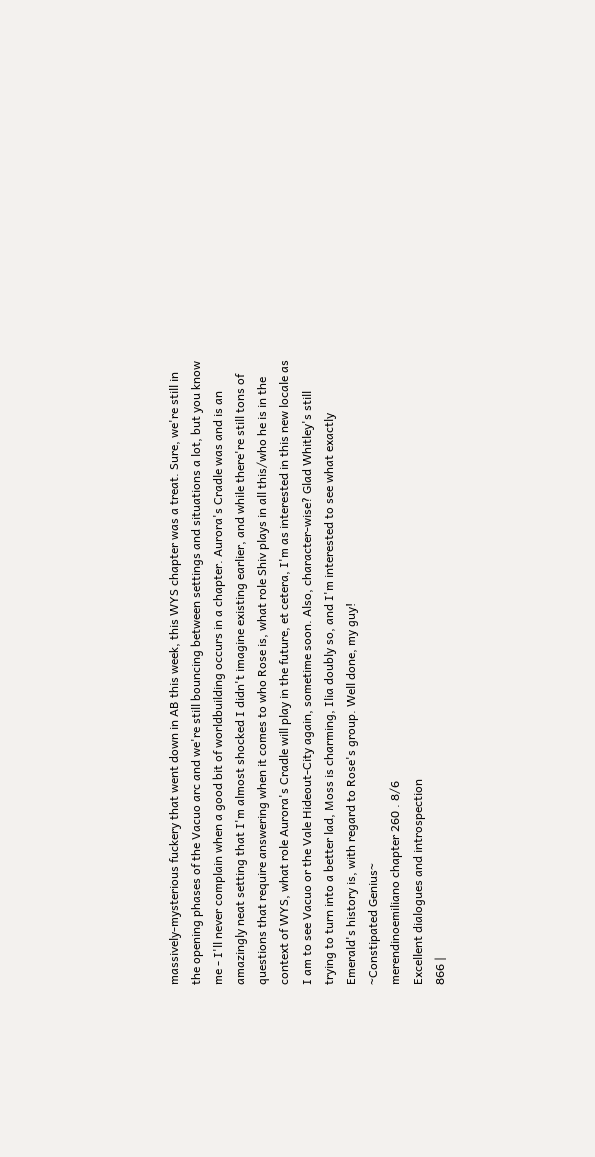massively-mysterious fuckery that went down in AB this week, this WYS chapter was a treat. Sure, we're still in the opening phases of the Vacuo arc and we're still bouncing between settings and situations a lot, but you know me - I'll never complain when a good bit of worldbuilding occurs in a chapter. Aurora's Cradle was and is an amazingly neat setting that I'm almost shocked I didn't imagine existing earlier, and while there're still tons of questions that require answering when it comes to who Rose is, what role Shiv plays in all this/who he is in the context of WYS, what role Aurora's Cradle will play in the future, et cetera, I'm as interested in this new locale as I am to see Vacuo or the Vale Hideout-City again, sometime soon. Also, character-wise? Glad Whitley's still trying to turn into a better lad, Moss is charming, Ilia doubly so, and I'm interested to see what exactly Emerald's history is, with regard to Rose's group. Well done, my guy!
~Constipated Genius~
merendinoemiliano chapter 260 . 8/6
Excellent dialogues and introspection
866 |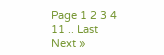Page 1 2 3 4 11 .. Last Next »